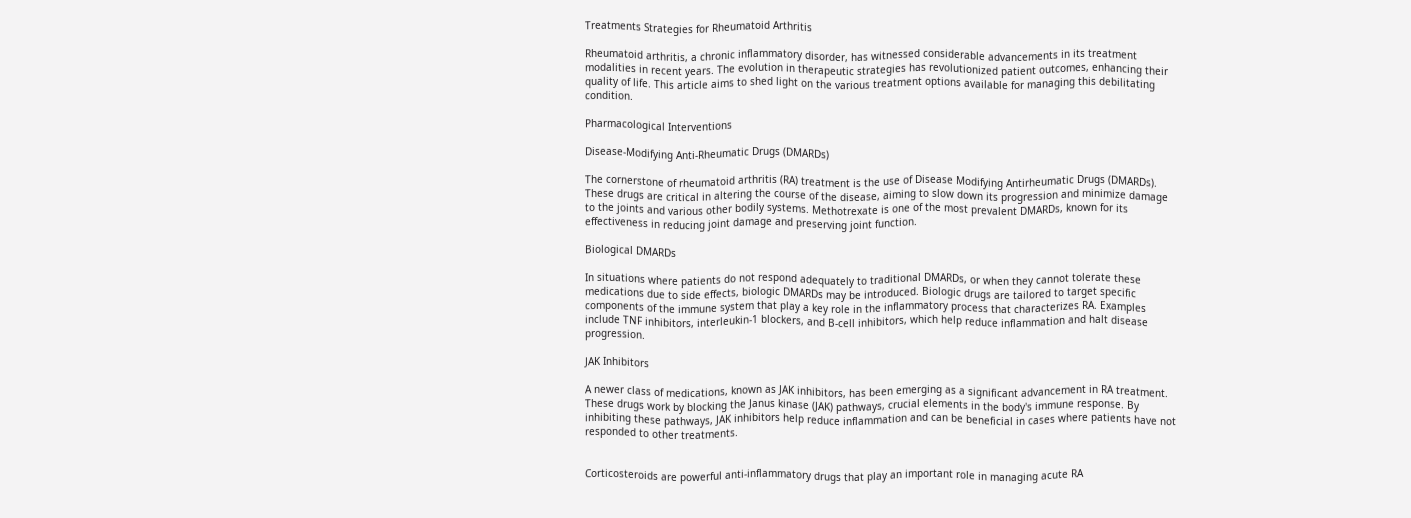Treatments Strategies for Rheumatoid Arthritis

Rheumatoid arthritis, a chronic inflammatory disorder, has witnessed considerable advancements in its treatment modalities in recent years. The evolution in therapeutic strategies has revolutionized patient outcomes, enhancing their quality of life. This article aims to shed light on the various treatment options available for managing this debilitating condition.

Pharmacological Interventions

Disease-Modifying Anti-Rheumatic Drugs (DMARDs)

The cornerstone of rheumatoid arthritis (RA) treatment is the use of Disease Modifying Antirheumatic Drugs (DMARDs). These drugs are critical in altering the course of the disease, aiming to slow down its progression and minimize damage to the joints and various other bodily systems. Methotrexate is one of the most prevalent DMARDs, known for its effectiveness in reducing joint damage and preserving joint function.

Biological DMARDs

In situations where patients do not respond adequately to traditional DMARDs, or when they cannot tolerate these medications due to side effects, biologic DMARDs may be introduced. Biologic drugs are tailored to target specific components of the immune system that play a key role in the inflammatory process that characterizes RA. Examples include TNF inhibitors, interleukin-1 blockers, and B-cell inhibitors, which help reduce inflammation and halt disease progression.

JAK Inhibitors

A newer class of medications, known as JAK inhibitors, has been emerging as a significant advancement in RA treatment. These drugs work by blocking the Janus kinase (JAK) pathways, crucial elements in the body's immune response. By inhibiting these pathways, JAK inhibitors help reduce inflammation and can be beneficial in cases where patients have not responded to other treatments.


Corticosteroids are powerful anti-inflammatory drugs that play an important role in managing acute RA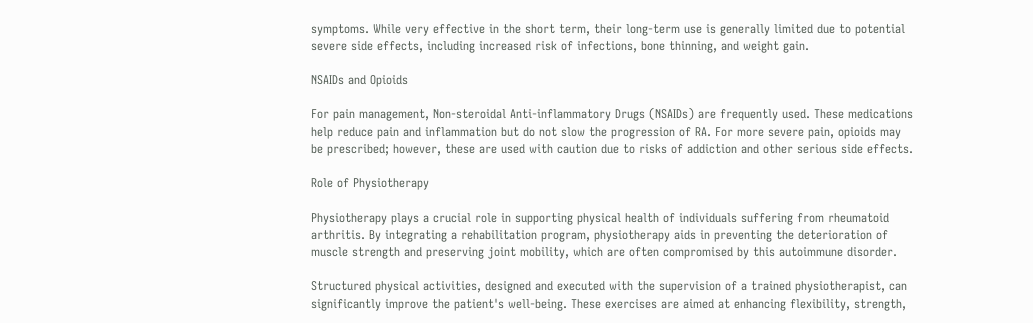symptoms. While very effective in the short term, their long-term use is generally limited due to potential severe side effects, including increased risk of infections, bone thinning, and weight gain.

NSAIDs and Opioids

For pain management, Non-steroidal Anti-inflammatory Drugs (NSAIDs) are frequently used. These medications help reduce pain and inflammation but do not slow the progression of RA. For more severe pain, opioids may be prescribed; however, these are used with caution due to risks of addiction and other serious side effects.

Role of Physiotherapy

Physiotherapy plays a crucial role in supporting physical health of individuals suffering from rheumatoid arthritis. By integrating a rehabilitation program, physiotherapy aids in preventing the deterioration of muscle strength and preserving joint mobility, which are often compromised by this autoimmune disorder.

Structured physical activities, designed and executed with the supervision of a trained physiotherapist, can significantly improve the patient's well-being. These exercises are aimed at enhancing flexibility, strength,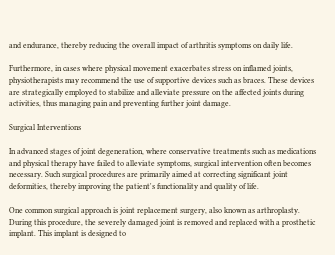and endurance, thereby reducing the overall impact of arthritis symptoms on daily life.

Furthermore, in cases where physical movement exacerbates stress on inflamed joints, physiotherapists may recommend the use of supportive devices such as braces. These devices are strategically employed to stabilize and alleviate pressure on the affected joints during activities, thus managing pain and preventing further joint damage.

Surgical Interventions

In advanced stages of joint degeneration, where conservative treatments such as medications and physical therapy have failed to alleviate symptoms, surgical intervention often becomes necessary. Such surgical procedures are primarily aimed at correcting significant joint deformities, thereby improving the patient's functionality and quality of life.

One common surgical approach is joint replacement surgery, also known as arthroplasty. During this procedure, the severely damaged joint is removed and replaced with a prosthetic implant. This implant is designed to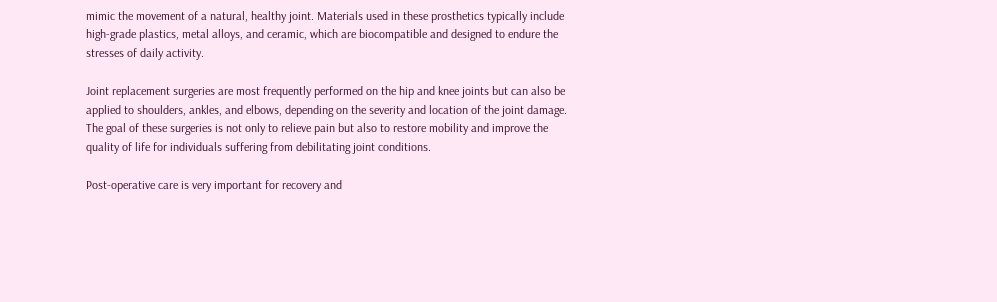mimic the movement of a natural, healthy joint. Materials used in these prosthetics typically include high-grade plastics, metal alloys, and ceramic, which are biocompatible and designed to endure the stresses of daily activity.

Joint replacement surgeries are most frequently performed on the hip and knee joints but can also be applied to shoulders, ankles, and elbows, depending on the severity and location of the joint damage. The goal of these surgeries is not only to relieve pain but also to restore mobility and improve the quality of life for individuals suffering from debilitating joint conditions.

Post-operative care is very important for recovery and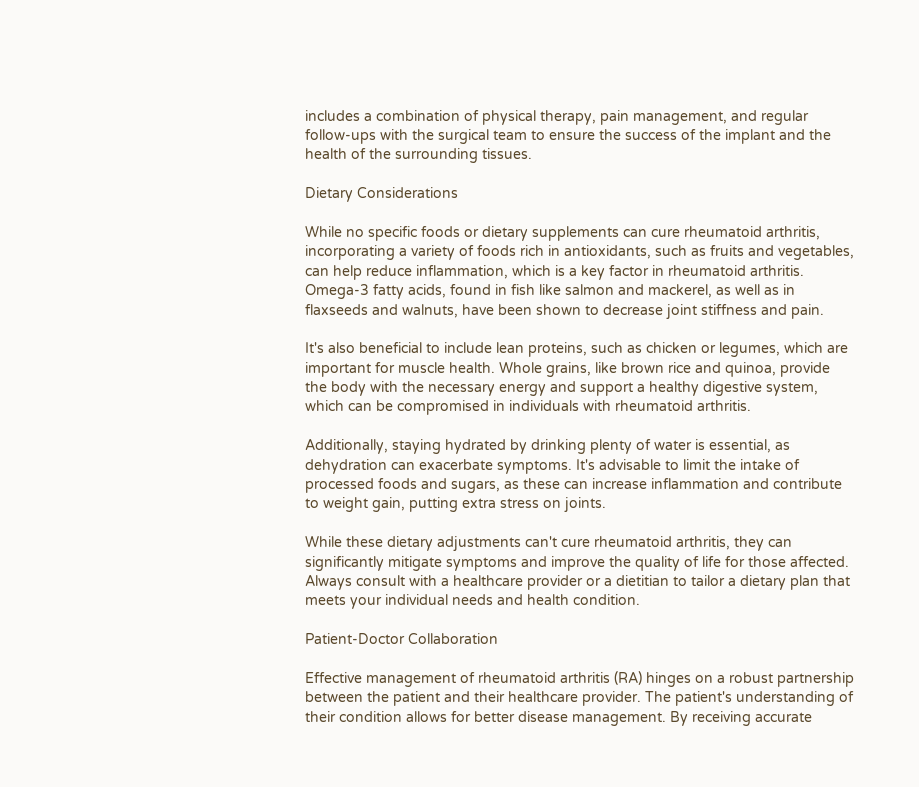includes a combination of physical therapy, pain management, and regular follow-ups with the surgical team to ensure the success of the implant and the health of the surrounding tissues.

Dietary Considerations

While no specific foods or dietary supplements can cure rheumatoid arthritis, incorporating a variety of foods rich in antioxidants, such as fruits and vegetables, can help reduce inflammation, which is a key factor in rheumatoid arthritis. Omega-3 fatty acids, found in fish like salmon and mackerel, as well as in flaxseeds and walnuts, have been shown to decrease joint stiffness and pain.

It's also beneficial to include lean proteins, such as chicken or legumes, which are important for muscle health. Whole grains, like brown rice and quinoa, provide the body with the necessary energy and support a healthy digestive system, which can be compromised in individuals with rheumatoid arthritis.

Additionally, staying hydrated by drinking plenty of water is essential, as dehydration can exacerbate symptoms. It's advisable to limit the intake of processed foods and sugars, as these can increase inflammation and contribute to weight gain, putting extra stress on joints.

While these dietary adjustments can't cure rheumatoid arthritis, they can significantly mitigate symptoms and improve the quality of life for those affected. Always consult with a healthcare provider or a dietitian to tailor a dietary plan that meets your individual needs and health condition.

Patient-Doctor Collaboration

Effective management of rheumatoid arthritis (RA) hinges on a robust partnership between the patient and their healthcare provider. The patient's understanding of their condition allows for better disease management. By receiving accurate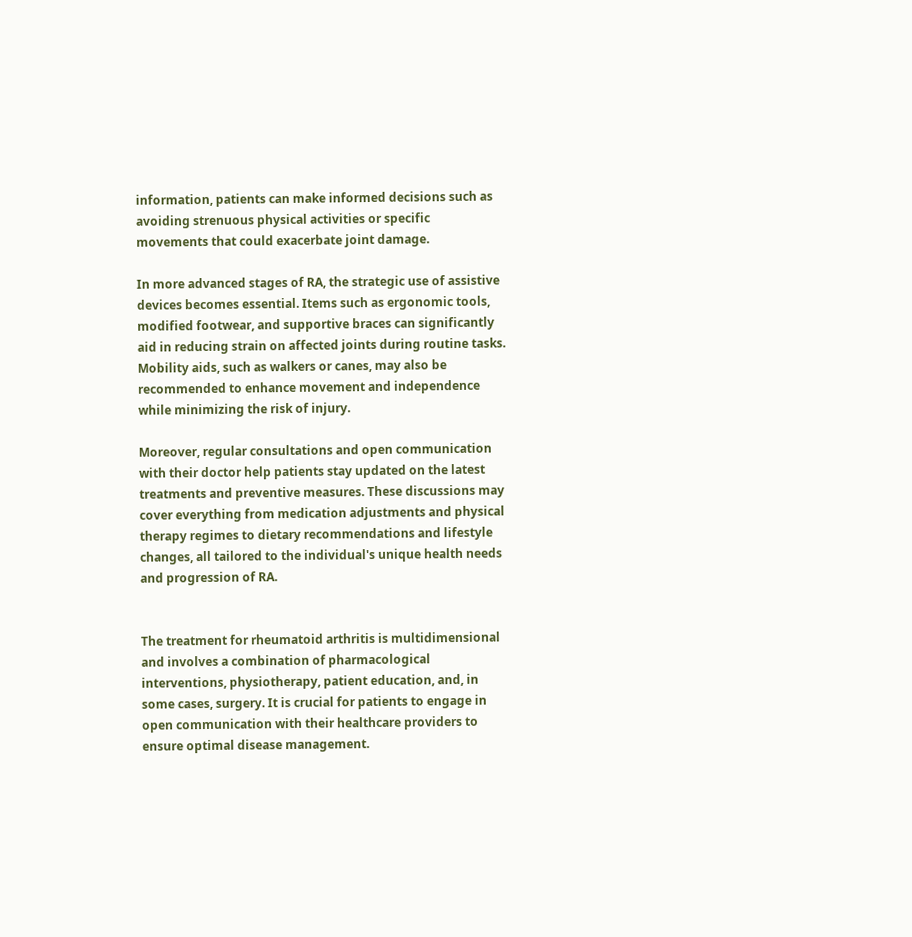information, patients can make informed decisions such as avoiding strenuous physical activities or specific movements that could exacerbate joint damage.

In more advanced stages of RA, the strategic use of assistive devices becomes essential. Items such as ergonomic tools, modified footwear, and supportive braces can significantly aid in reducing strain on affected joints during routine tasks. Mobility aids, such as walkers or canes, may also be recommended to enhance movement and independence while minimizing the risk of injury.

Moreover, regular consultations and open communication with their doctor help patients stay updated on the latest treatments and preventive measures. These discussions may cover everything from medication adjustments and physical therapy regimes to dietary recommendations and lifestyle changes, all tailored to the individual's unique health needs and progression of RA.


The treatment for rheumatoid arthritis is multidimensional and involves a combination of pharmacological interventions, physiotherapy, patient education, and, in some cases, surgery. It is crucial for patients to engage in open communication with their healthcare providers to ensure optimal disease management.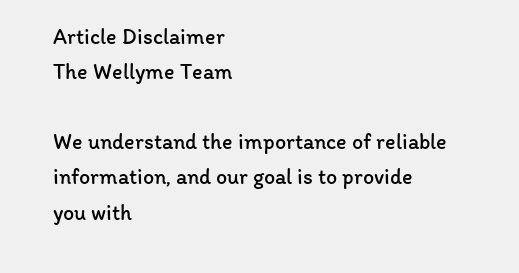Article Disclaimer
The Wellyme Team

We understand the importance of reliable information, and our goal is to provide you with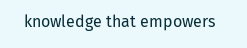knowledge that empowers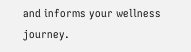and informs your wellness journey.